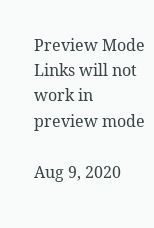Preview Mode Links will not work in preview mode

Aug 9, 2020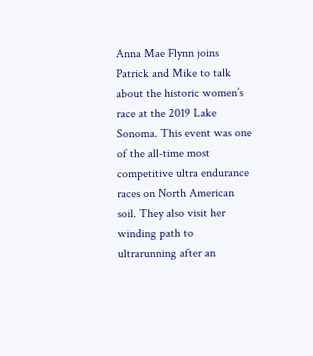Anna Mae Flynn joins Patrick and Mike to talk about the historic women’s race at the 2019 Lake Sonoma. This event was one of the all-time most competitive ultra endurance races on North American soil. They also visit her winding path to ultrarunning after an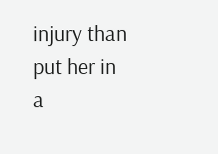injury than put her in a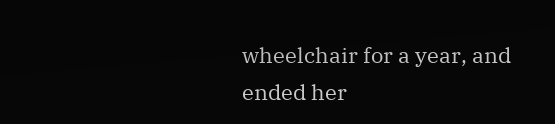wheelchair for a year, and ended her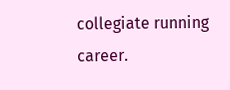collegiate running career.